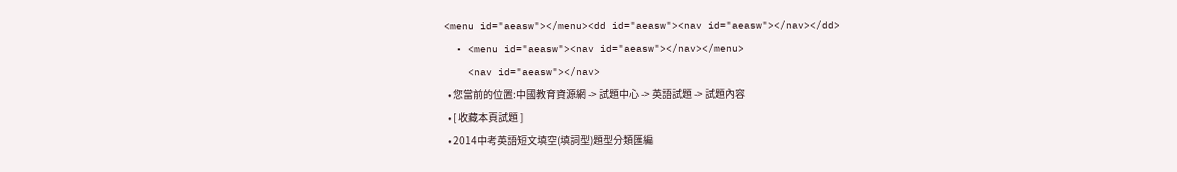<menu id="aeasw"></menu><dd id="aeasw"><nav id="aeasw"></nav></dd>
  • <menu id="aeasw"><nav id="aeasw"></nav></menu>
    <nav id="aeasw"></nav>
  • 您當前的位置:中國教育資源網 -> 試題中心 -> 英語試題 -> 試題內容
  • [ 收藏本頁試題 ]
  • 2014中考英語短文填空(填詞型)題型分類匯編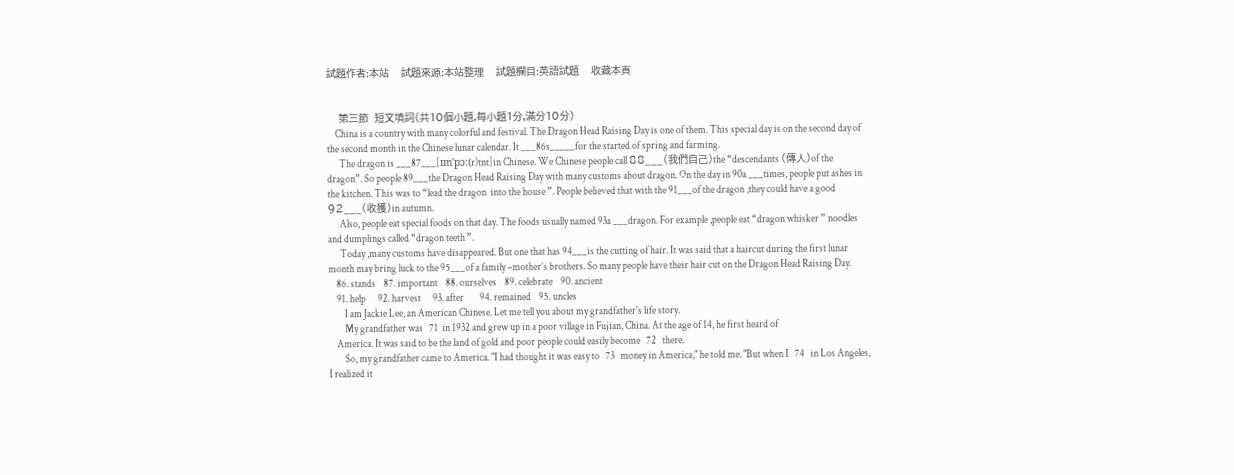試題作者:本站    試題來源:本站整理    試題欄目:英語試題    收藏本頁


    第三節  短文填詞(共10個小題,每小題1分,滿分10分)
    China is a country with many colorful and festival. The Dragon Head Raising Day is one of them. This special day is on the second day of the second month in the Chinese lunar calendar. It ___86s_____for the started of spring and farming.
      The dragon is ___87___[ɪm'pɔ:(r)tnt]in Chinese. We Chinese people call 88___(我們自己)the “descendants (傳人)of the dragon”. So people 89___the Dragon Head Raising Day with many customs about dragon. On the day in 90a ___times, people put ashes in the kitchen. This was to “lead the dragon  into the house ”. People believed that with the 91___of the dragon ,they could have a good 92___(收獲)in autumn.
      Also, people eat special foods on that day. The foods usually named 93a ___dragon. For example ,people eat “dragon whisker ” noodles and dumplings called “dragon teeth ”.
      Today ,many customs have disappeared. But one that has 94___is the cutting of hair. It was said that a haircut during the first lunar month may bring luck to the 95___of a family –mother’s brothers. So many people have their hair cut on the Dragon Head Raising Day.
    86. stands    87. important    88. ourselves    89. celebrate    90. ancient
    91. help      92. harvest      93. after        94. remained    95. uncles
        I am Jackie Lee, an American Chinese. Let me tell you about my grandfather's life story.
        My grandfather was   71  in 1932 and grew up in a poor village in Fujian, China. At the age of 14, he first heard of
    America. It was said to be the land of gold and poor people could easily become   72   there.
        So, my grandfather came to America. "I had thought it was easy to   73   money in America," he told me. "But when I   74   in Los Angeles, I realized it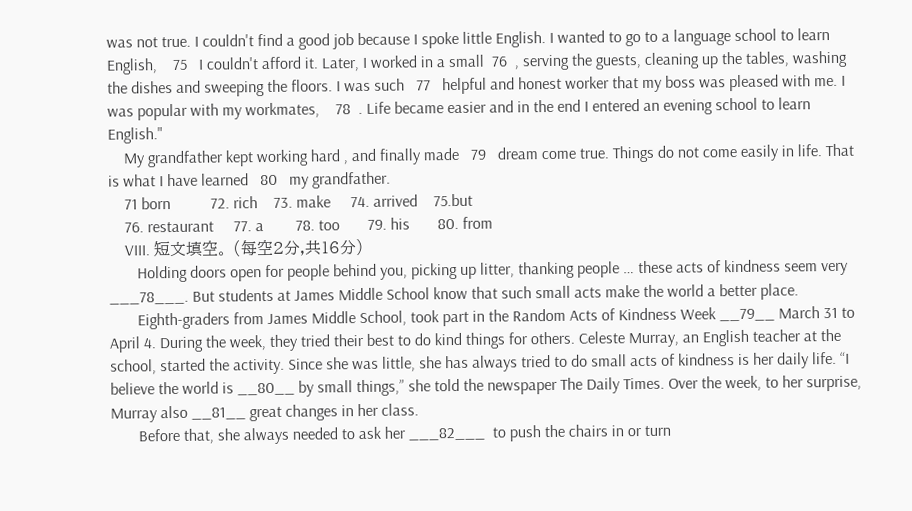was not true. I couldn't find a good job because I spoke little English. I wanted to go to a language school to learn English,    75   I couldn't afford it. Later, I worked in a small  76  , serving the guests, cleaning up the tables, washing the dishes and sweeping the floors. I was such   77   helpful and honest worker that my boss was pleased with me. I was popular with my workmates,    78  . Life became easier and in the end I entered an evening school to learn English."
    My grandfather kept working hard , and finally made   79   dream come true. Things do not come easily in life. That is what I have learned   80   my grandfather.
    71 born          72. rich    73. make     74. arrived    75.but
    76. restaurant     77. a        78. too       79. his       80. from
    VIII. 短文填空。 (每空2分,共16分)
       Holding doors open for people behind you, picking up litter, thanking people … these acts of kindness seem very ___78___. But students at James Middle School know that such small acts make the world a better place.
       Eighth-graders from James Middle School, took part in the Random Acts of Kindness Week __79__ March 31 to April 4. During the week, they tried their best to do kind things for others. Celeste Murray, an English teacher at the school, started the activity. Since she was little, she has always tried to do small acts of kindness is her daily life. “I believe the world is __80__ by small things,” she told the newspaper The Daily Times. Over the week, to her surprise, Murray also __81__ great changes in her class.
       Before that, she always needed to ask her ___82___  to push the chairs in or turn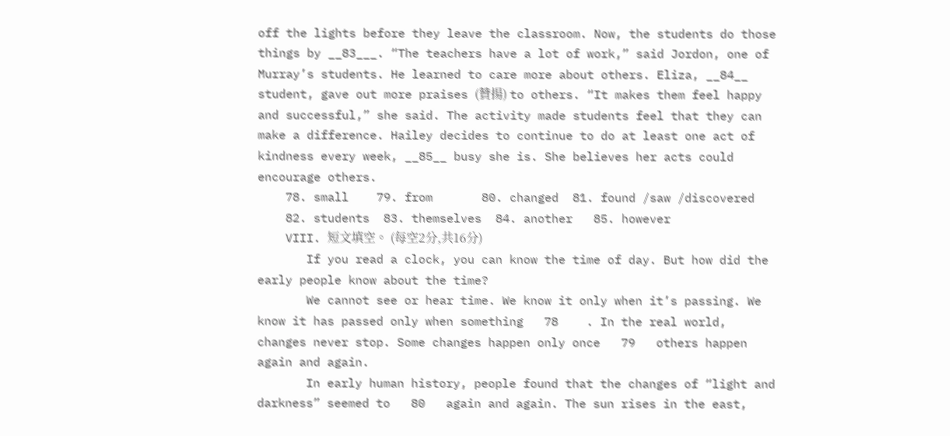off the lights before they leave the classroom. Now, the students do those things by __83___. “The teachers have a lot of work,” said Jordon, one of Murray’s students. He learned to care more about others. Eliza, __84__ student, gave out more praises (贊揚) to others. “It makes them feel happy and successful,” she said. The activity made students feel that they can make a difference. Hailey decides to continue to do at least one act of kindness every week, __85__ busy she is. She believes her acts could encourage others.
    78. small    79. from       80. changed  81. found /saw /discovered
    82. students  83. themselves  84. another   85. however
    VIII. 短文填空。 (每空2分,共16分)
       If you read a clock, you can know the time of day. But how did the early people know about the time?
       We cannot see or hear time. We know it only when it’s passing. We know it has passed only when something   78    . In the real world, changes never stop. Some changes happen only once   79   others happen again and again.
       In early human history, people found that the changes of “light and darkness” seemed to   80   again and again. The sun rises in the east,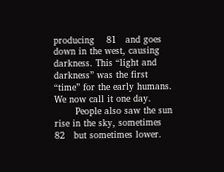producing    81   and goes down in the west, causing darkness. This “light and darkness” was the first “time” for the early humans. We now call it one day.
       People also saw the sun rise in the sky, sometimes    82   but sometimes lower.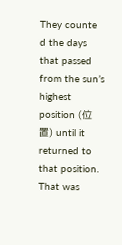They counte d the days that passed from the sun’s highest position (位置) until it returned to that position. That was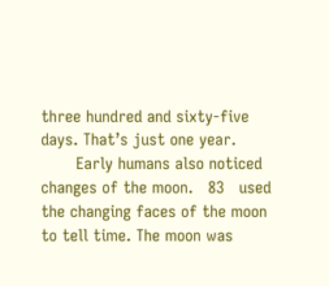three hundred and sixty-five days. That’s just one year.
       Early humans also noticed changes of the moon.   83   used the changing faces of the moon to tell time. The moon was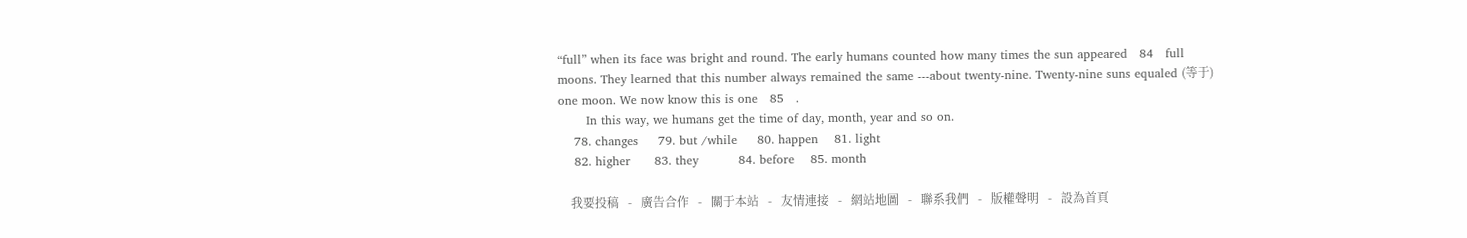“full” when its face was bright and round. The early humans counted how many times the sun appeared   84   full moons. They learned that this number always remained the same ---about twenty-nine. Twenty-nine suns equaled (等于) one moon. We now know this is one   85   .
       In this way, we humans get the time of day, month, year and so on.
    78. changes     79. but /while     80. happen    81. light
    82. higher      83. they          84. before    85. month

    我要投稿   -   廣告合作   -   關于本站   -   友情連接   -   網站地圖   -   聯系我們   -   版權聲明   -   設為首頁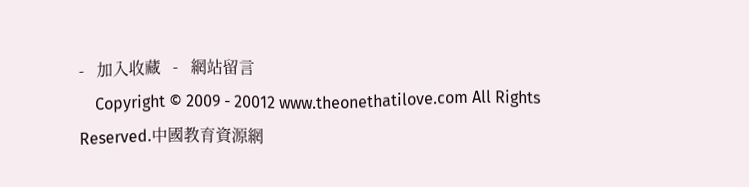-   加入收藏   -   網站留言
    Copyright © 2009 - 20012 www.theonethatilove.com All Rights Reserved.中國教育資源網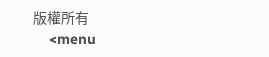版權所有
    <menu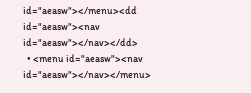id="aeasw"></menu><dd id="aeasw"><nav id="aeasw"></nav></dd>
  • <menu id="aeasw"><nav id="aeasw"></nav></menu>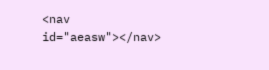<nav id="aeasw"></nav>